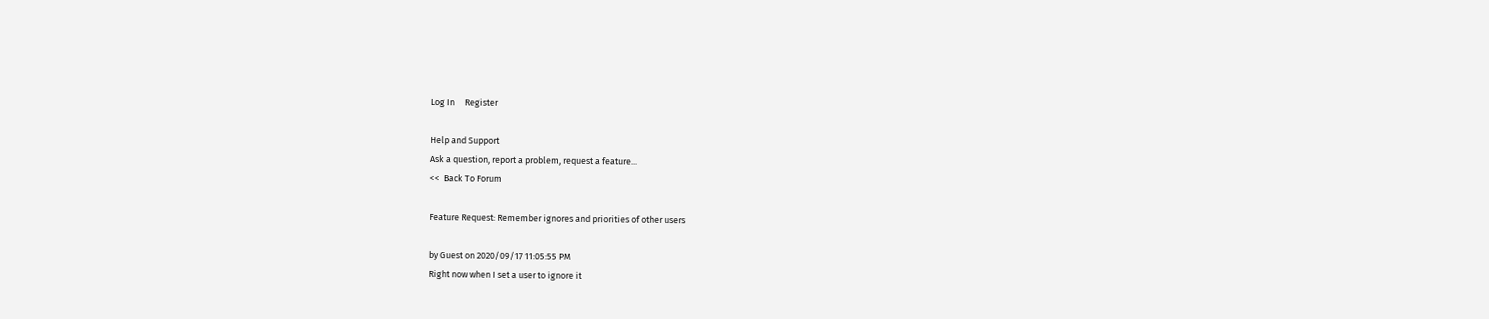Log In     Register

Help and Support
Ask a question, report a problem, request a feature...
<<  Back To Forum

Feature Request: Remember ignores and priorities of other users

by Guest on 2020/09/17 11:05:55 PM
Right now when I set a user to ignore it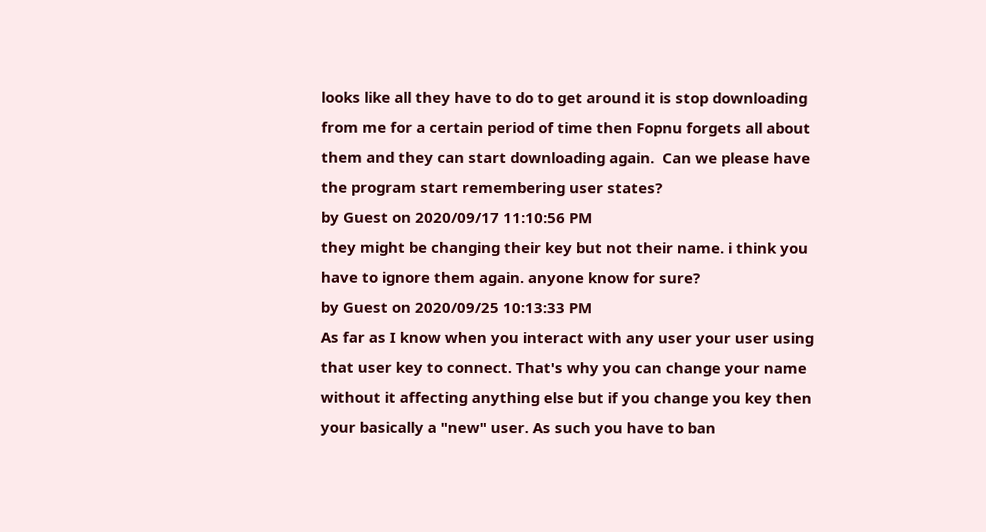looks like all they have to do to get around it is stop downloading from me for a certain period of time then Fopnu forgets all about them and they can start downloading again.  Can we please have the program start remembering user states?
by Guest on 2020/09/17 11:10:56 PM
they might be changing their key but not their name. i think you have to ignore them again. anyone know for sure?
by Guest on 2020/09/25 10:13:33 PM
As far as I know when you interact with any user your user using that user key to connect. That's why you can change your name without it affecting anything else but if you change you key then your basically a "new" user. As such you have to ban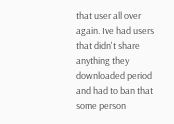that user all over again. Ive had users that didn't share anything they downloaded period and had to ban that some person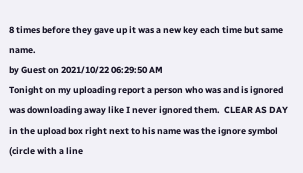8 times before they gave up it was a new key each time but same name.
by Guest on 2021/10/22 06:29:50 AM
Tonight on my uploading report a person who was and is ignored was downloading away like I never ignored them.  CLEAR AS DAY in the upload box right next to his name was the ignore symbol (circle with a line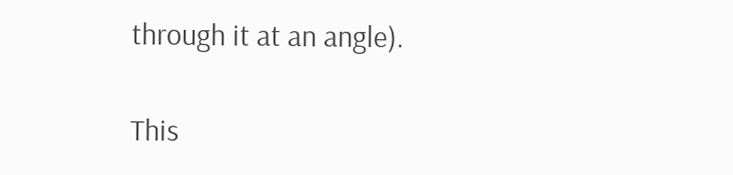through it at an angle).

This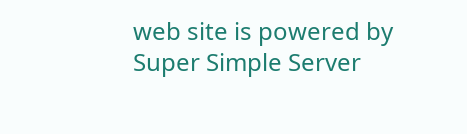web site is powered by Super Simple Server